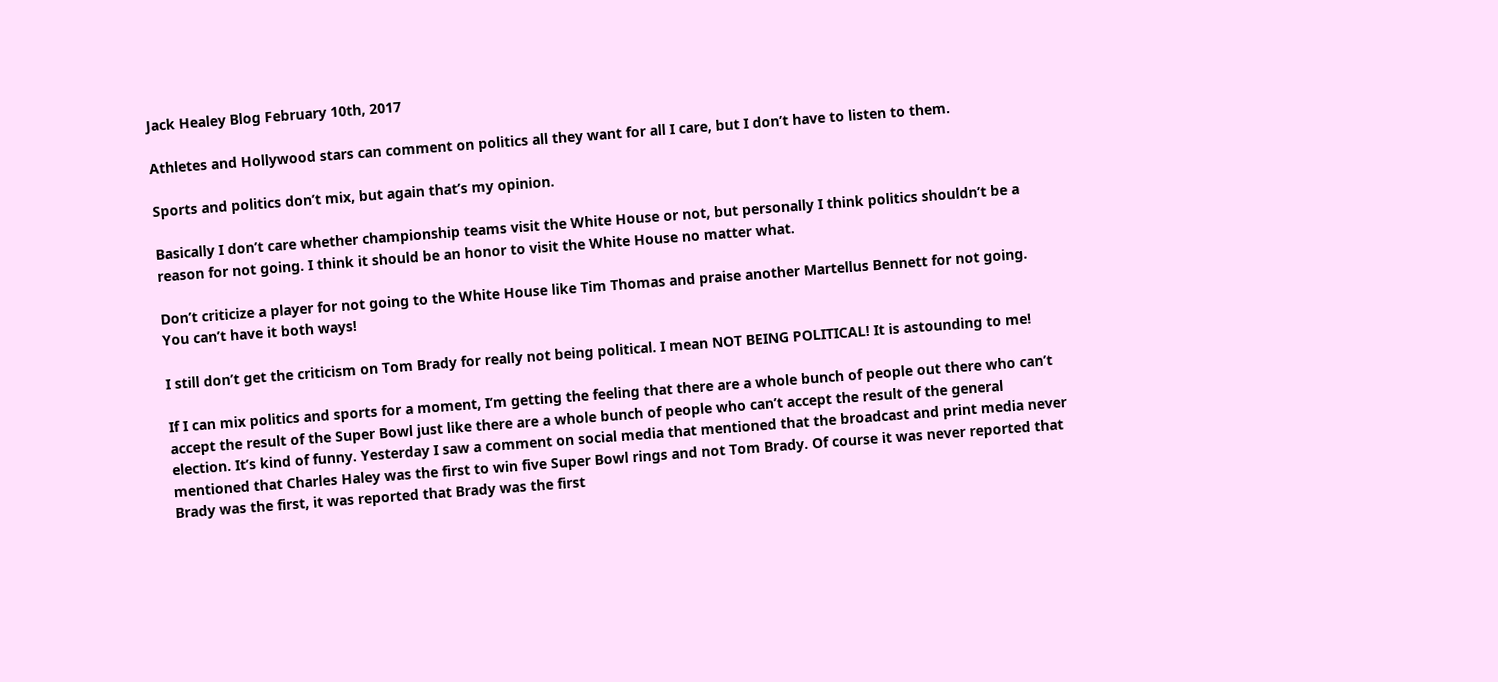Jack Healey Blog February 10th, 2017

Athletes and Hollywood stars can comment on politics all they want for all I care, but I don’t have to listen to them.

Sports and politics don’t mix, but again that’s my opinion.

Basically I don’t care whether championship teams visit the White House or not, but personally I think politics shouldn’t be a reason for not going. I think it should be an honor to visit the White House no matter what.

Don’t criticize a player for not going to the White House like Tim Thomas and praise another Martellus Bennett for not going. You can’t have it both ways!

I still don’t get the criticism on Tom Brady for really not being political. I mean NOT BEING POLITICAL! It is astounding to me!

If I can mix politics and sports for a moment, I’m getting the feeling that there are a whole bunch of people out there who can’t accept the result of the Super Bowl just like there are a whole bunch of people who can’t accept the result of the general election. It’s kind of funny. Yesterday I saw a comment on social media that mentioned that the broadcast and print media never mentioned that Charles Haley was the first to win five Super Bowl rings and not Tom Brady. Of course it was never reported that Brady was the first, it was reported that Brady was the first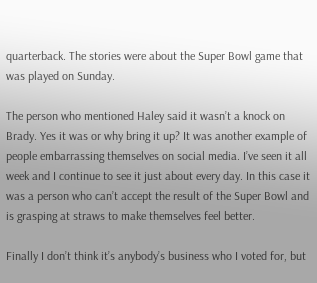quarterback. The stories were about the Super Bowl game that was played on Sunday.

The person who mentioned Haley said it wasn’t a knock on Brady. Yes it was or why bring it up? It was another example of people embarrassing themselves on social media. I’ve seen it all week and I continue to see it just about every day. In this case it was a person who can’t accept the result of the Super Bowl and is grasping at straws to make themselves feel better.

Finally I don’t think it’s anybody’s business who I voted for, but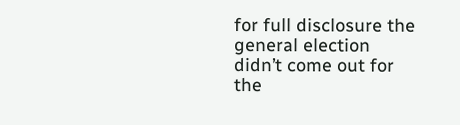for full disclosure the general election didn’t come out for the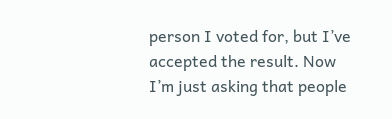person I voted for, but I’ve accepted the result. Now I’m just asking that people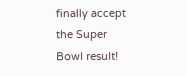finally accept the Super Bowl result!